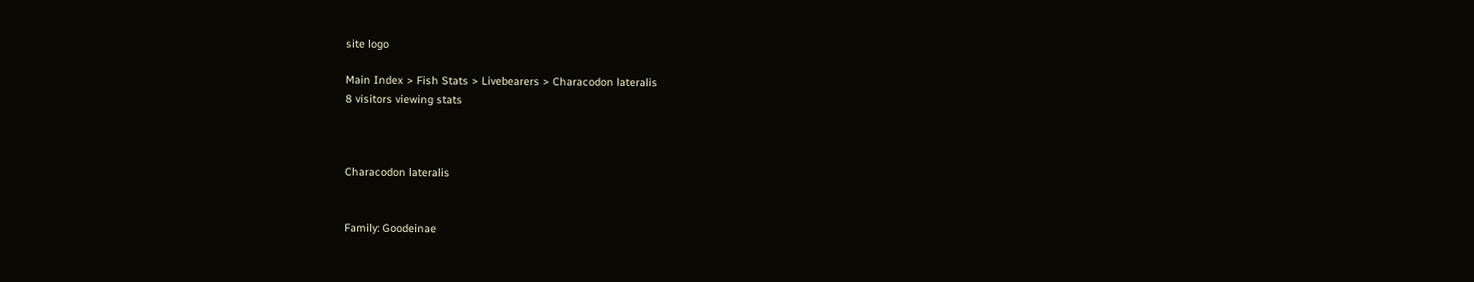site logo

Main Index > Fish Stats > Livebearers > Characodon lateralis
8 visitors viewing stats



Characodon lateralis


Family: Goodeinae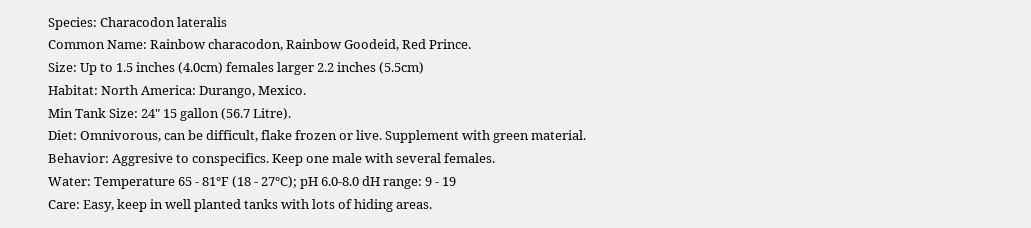Species: Characodon lateralis
Common Name: Rainbow characodon, Rainbow Goodeid, Red Prince.
Size: Up to 1.5 inches (4.0cm) females larger 2.2 inches (5.5cm)
Habitat: North America: Durango, Mexico.
Min Tank Size: 24" 15 gallon (56.7 Litre).
Diet: Omnivorous, can be difficult, flake frozen or live. Supplement with green material.
Behavior: Aggresive to conspecifics. Keep one male with several females.
Water: Temperature 65 - 81°F (18 - 27°C); pH 6.0-8.0 dH range: 9 - 19
Care: Easy, keep in well planted tanks with lots of hiding areas.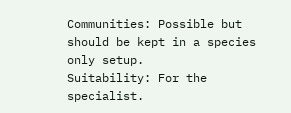Communities: Possible but should be kept in a species only setup.
Suitability: For the specialist.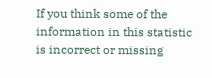If you think some of the information in this statistic is incorrect or missing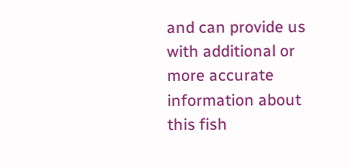and can provide us with additional or more accurate information about this fish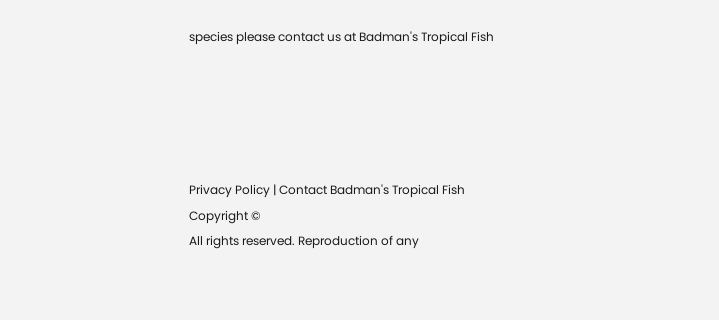species please contact us at Badman's Tropical Fish





Privacy Policy | Contact Badman's Tropical Fish
Copyright ©
All rights reserved. Reproduction of any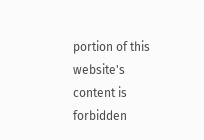portion of this website's content is forbidden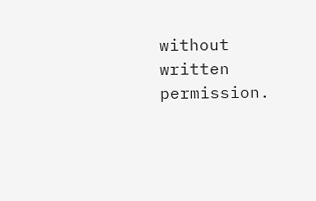without written permission.